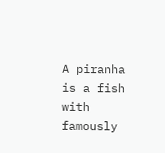A piranha is a fish with famously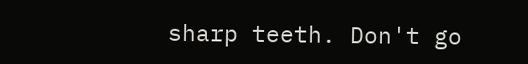sharp teeth. Don't go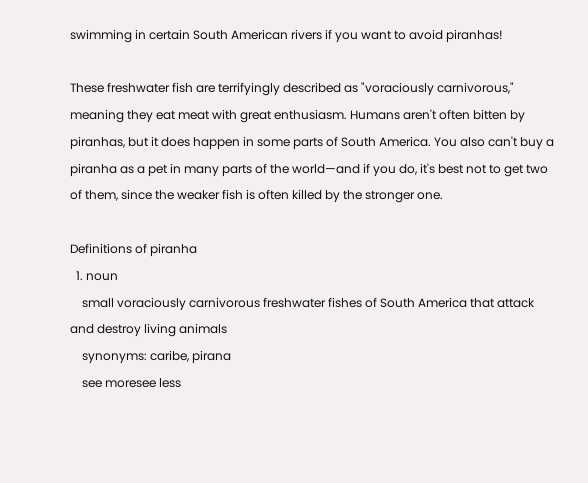swimming in certain South American rivers if you want to avoid piranhas!

These freshwater fish are terrifyingly described as "voraciously carnivorous," meaning they eat meat with great enthusiasm. Humans aren't often bitten by piranhas, but it does happen in some parts of South America. You also can't buy a piranha as a pet in many parts of the world—and if you do, it's best not to get two of them, since the weaker fish is often killed by the stronger one.

Definitions of piranha
  1. noun
    small voraciously carnivorous freshwater fishes of South America that attack and destroy living animals
    synonyms: caribe, pirana
    see moresee less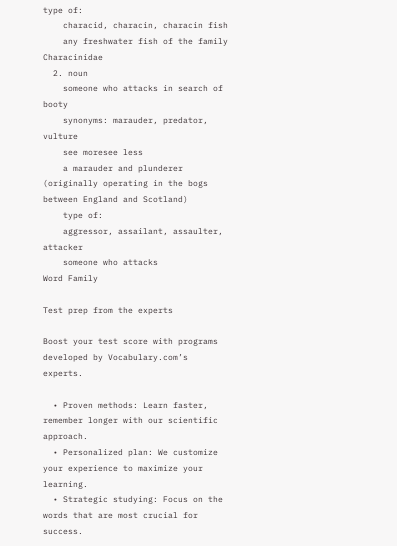type of:
    characid, characin, characin fish
    any freshwater fish of the family Characinidae
  2. noun
    someone who attacks in search of booty
    synonyms: marauder, predator, vulture
    see moresee less
    a marauder and plunderer (originally operating in the bogs between England and Scotland)
    type of:
    aggressor, assailant, assaulter, attacker
    someone who attacks
Word Family

Test prep from the experts

Boost your test score with programs developed by Vocabulary.com’s experts.

  • Proven methods: Learn faster, remember longer with our scientific approach.
  • Personalized plan: We customize your experience to maximize your learning.
  • Strategic studying: Focus on the words that are most crucial for success.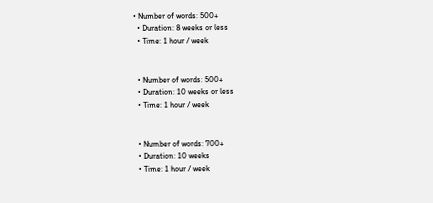• Number of words: 500+
  • Duration: 8 weeks or less
  • Time: 1 hour / week


  • Number of words: 500+
  • Duration: 10 weeks or less
  • Time: 1 hour / week


  • Number of words: 700+
  • Duration: 10 weeks
  • Time: 1 hour / week